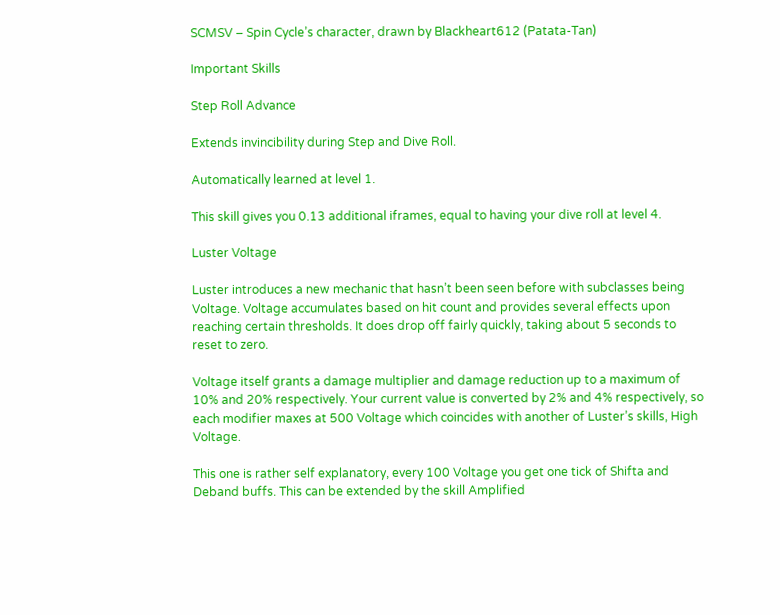SCMSV – Spin Cycle’s character, drawn by Blackheart612 (Patata-Tan)

Important Skills

Step Roll Advance

Extends invincibility during Step and Dive Roll.

Automatically learned at level 1.

This skill gives you 0.13 additional iframes, equal to having your dive roll at level 4.

Luster Voltage

Luster introduces a new mechanic that hasn’t been seen before with subclasses being Voltage. Voltage accumulates based on hit count and provides several effects upon reaching certain thresholds. It does drop off fairly quickly, taking about 5 seconds to reset to zero.

Voltage itself grants a damage multiplier and damage reduction up to a maximum of 10% and 20% respectively. Your current value is converted by 2% and 4% respectively, so each modifier maxes at 500 Voltage which coincides with another of Luster’s skills, High Voltage.

This one is rather self explanatory, every 100 Voltage you get one tick of Shifta and Deband buffs. This can be extended by the skill Amplified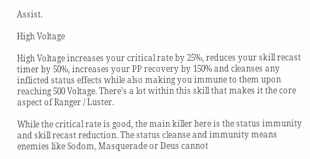Assist.

High Voltage

High Voltage increases your critical rate by 25%, reduces your skill recast timer by 50%, increases your PP recovery by 150% and cleanses any inflicted status effects while also making you immune to them upon reaching 500 Voltage. There’s a lot within this skill that makes it the core aspect of Ranger / Luster.

While the critical rate is good, the main killer here is the status immunity and skill recast reduction. The status cleanse and immunity means enemies like Sodom, Masquerade or Deus cannot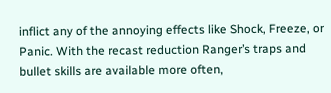inflict any of the annoying effects like Shock, Freeze, or Panic. With the recast reduction Ranger’s traps and bullet skills are available more often,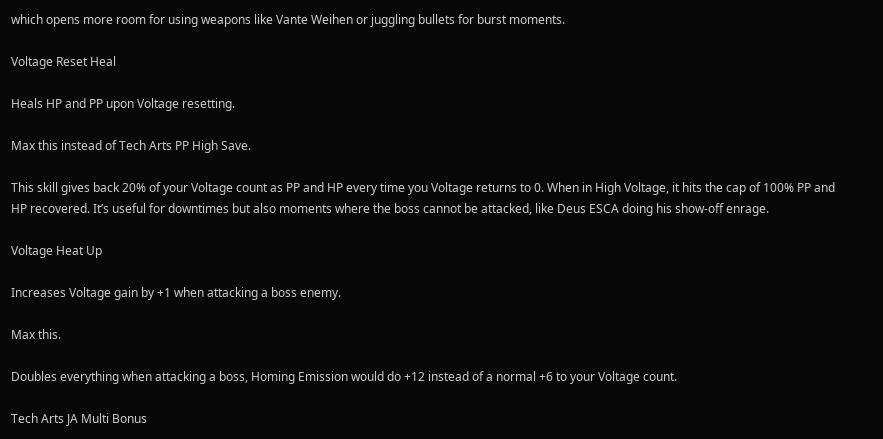which opens more room for using weapons like Vante Weihen or juggling bullets for burst moments.

Voltage Reset Heal

Heals HP and PP upon Voltage resetting.

Max this instead of Tech Arts PP High Save.

This skill gives back 20% of your Voltage count as PP and HP every time you Voltage returns to 0. When in High Voltage, it hits the cap of 100% PP and HP recovered. It’s useful for downtimes but also moments where the boss cannot be attacked, like Deus ESCA doing his show-off enrage.

Voltage Heat Up

Increases Voltage gain by +1 when attacking a boss enemy.

Max this.

Doubles everything when attacking a boss, Homing Emission would do +12 instead of a normal +6 to your Voltage count.

Tech Arts JA Multi Bonus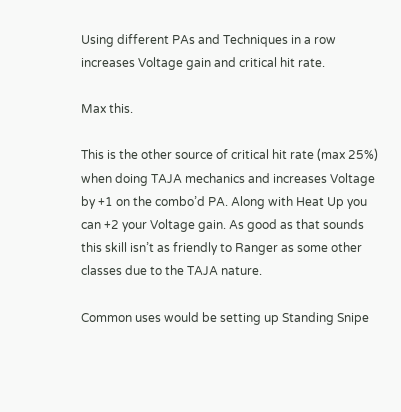Using different PAs and Techniques in a row increases Voltage gain and critical hit rate.

Max this.

This is the other source of critical hit rate (max 25%) when doing TAJA mechanics and increases Voltage by +1 on the combo’d PA. Along with Heat Up you can +2 your Voltage gain. As good as that sounds this skill isn’t as friendly to Ranger as some other classes due to the TAJA nature.

Common uses would be setting up Standing Snipe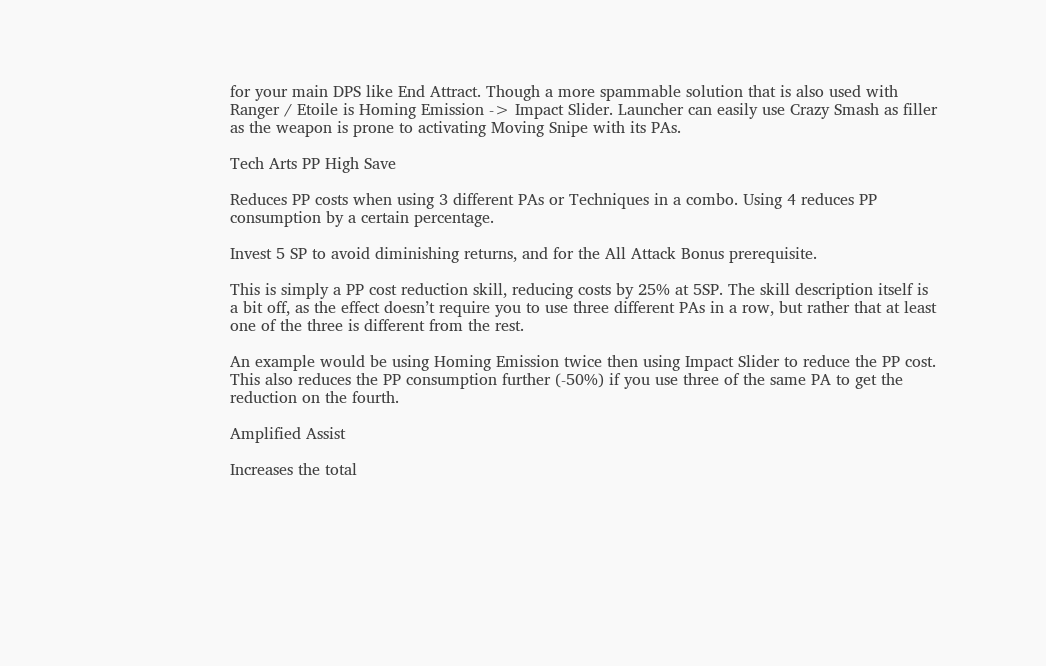for your main DPS like End Attract. Though a more spammable solution that is also used with Ranger / Etoile is Homing Emission -> Impact Slider. Launcher can easily use Crazy Smash as filler as the weapon is prone to activating Moving Snipe with its PAs.

Tech Arts PP High Save

Reduces PP costs when using 3 different PAs or Techniques in a combo. Using 4 reduces PP consumption by a certain percentage.

Invest 5 SP to avoid diminishing returns, and for the All Attack Bonus prerequisite.

This is simply a PP cost reduction skill, reducing costs by 25% at 5SP. The skill description itself is a bit off, as the effect doesn’t require you to use three different PAs in a row, but rather that at least one of the three is different from the rest.

An example would be using Homing Emission twice then using Impact Slider to reduce the PP cost. This also reduces the PP consumption further (-50%) if you use three of the same PA to get the reduction on the fourth.

Amplified Assist

Increases the total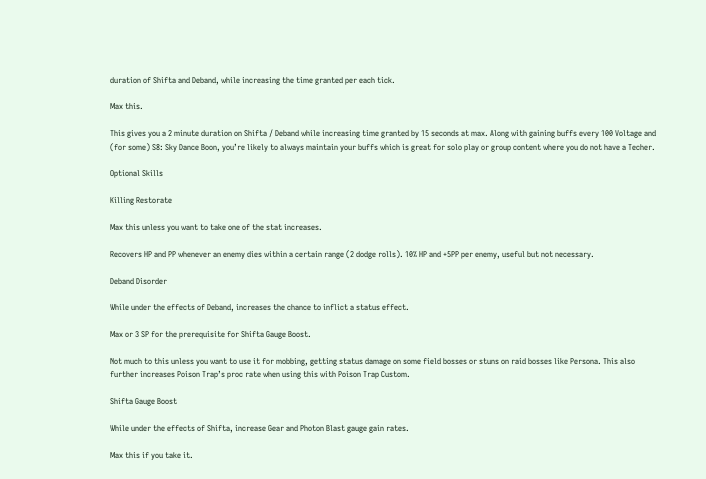duration of Shifta and Deband, while increasing the time granted per each tick.

Max this.

This gives you a 2 minute duration on Shifta / Deband while increasing time granted by 15 seconds at max. Along with gaining buffs every 100 Voltage and (for some) S8: Sky Dance Boon, you’re likely to always maintain your buffs which is great for solo play or group content where you do not have a Techer.

Optional Skills

Killing Restorate

Max this unless you want to take one of the stat increases.

Recovers HP and PP whenever an enemy dies within a certain range (2 dodge rolls). 10% HP and +5PP per enemy, useful but not necessary.

Deband Disorder

While under the effects of Deband, increases the chance to inflict a status effect.

Max or 3 SP for the prerequisite for Shifta Gauge Boost.

Not much to this unless you want to use it for mobbing, getting status damage on some field bosses or stuns on raid bosses like Persona. This also further increases Poison Trap’s proc rate when using this with Poison Trap Custom.

Shifta Gauge Boost

While under the effects of Shifta, increase Gear and Photon Blast gauge gain rates.

Max this if you take it.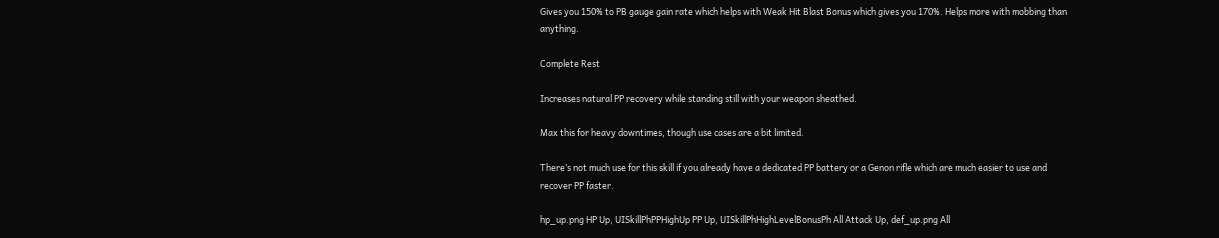Gives you 150% to PB gauge gain rate which helps with Weak Hit Blast Bonus which gives you 170%. Helps more with mobbing than anything.

Complete Rest

Increases natural PP recovery while standing still with your weapon sheathed.

Max this for heavy downtimes, though use cases are a bit limited.

There’s not much use for this skill if you already have a dedicated PP battery or a Genon rifle which are much easier to use and recover PP faster.

hp_up.png HP Up, UISkillPhPPHighUp PP Up, UISkillPhHighLevelBonusPh All Attack Up, def_up.png All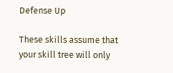Defense Up

These skills assume that your skill tree will only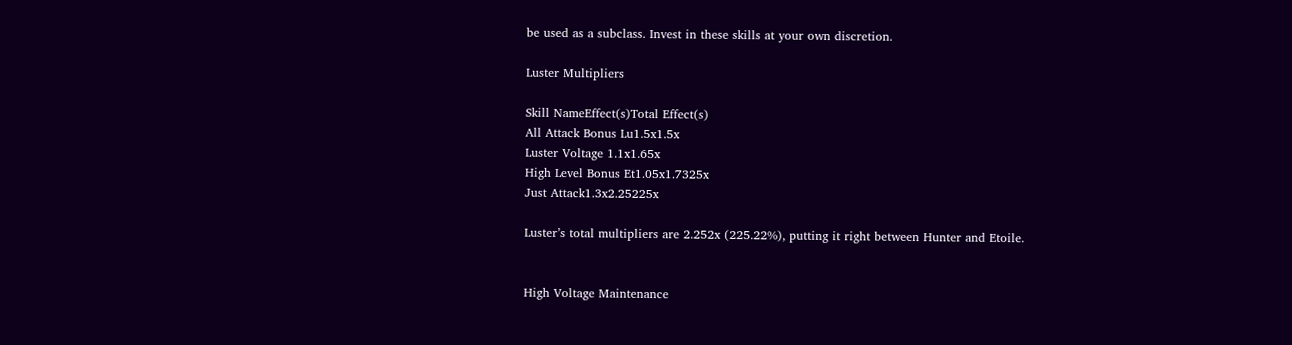be used as a subclass. Invest in these skills at your own discretion.

Luster Multipliers

Skill NameEffect(s)Total Effect(s)
All Attack Bonus Lu1.5x1.5x
Luster Voltage 1.1x1.65x
High Level Bonus Et1.05x1.7325x
Just Attack1.3x2.25225x

Luster’s total multipliers are 2.252x (225.22%), putting it right between Hunter and Etoile.


High Voltage Maintenance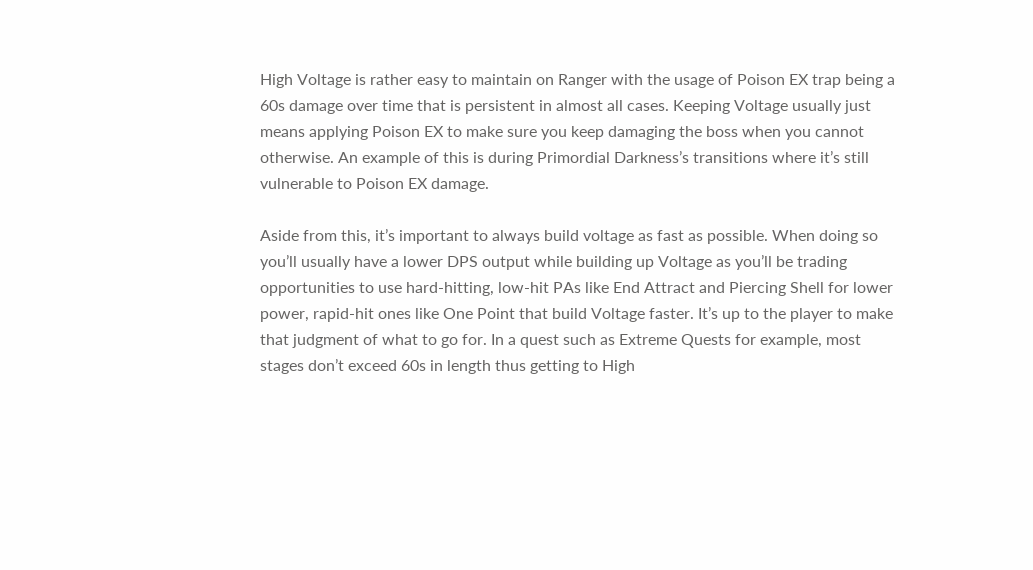High Voltage is rather easy to maintain on Ranger with the usage of Poison EX trap being a 60s damage over time that is persistent in almost all cases. Keeping Voltage usually just means applying Poison EX to make sure you keep damaging the boss when you cannot otherwise. An example of this is during Primordial Darkness’s transitions where it’s still vulnerable to Poison EX damage.

Aside from this, it’s important to always build voltage as fast as possible. When doing so you’ll usually have a lower DPS output while building up Voltage as you’ll be trading opportunities to use hard-hitting, low-hit PAs like End Attract and Piercing Shell for lower power, rapid-hit ones like One Point that build Voltage faster. It’s up to the player to make that judgment of what to go for. In a quest such as Extreme Quests for example, most stages don’t exceed 60s in length thus getting to High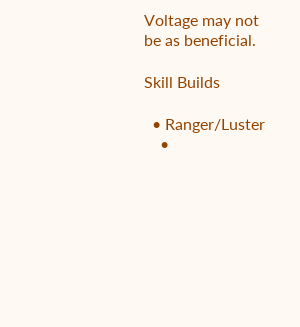Voltage may not be as beneficial.

Skill Builds

  • Ranger/Luster
    •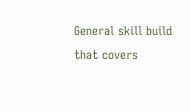General skill build that covers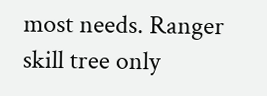most needs. Ranger skill tree only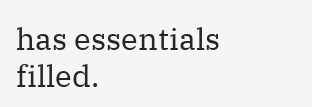has essentials filled.